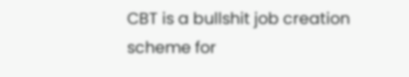CBT is a bullshit job creation scheme for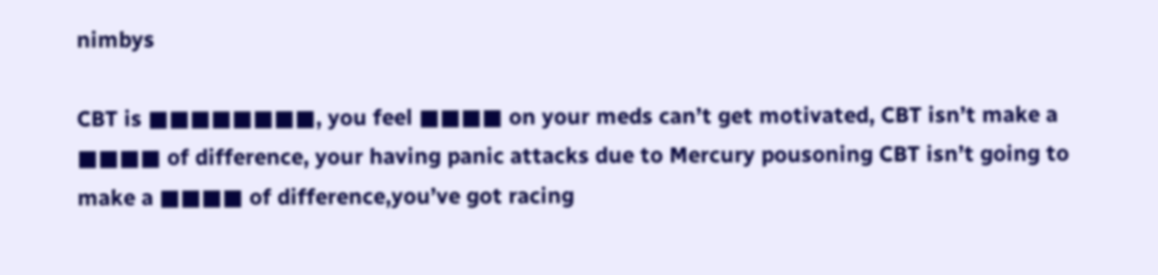nimbys

CBT is ■■■■■■■■, you feel ■■■■ on your meds can’t get motivated, CBT isn’t make a ■■■■ of difference, your having panic attacks due to Mercury pousoning CBT isn’t going to make a ■■■■ of difference,you’ve got racing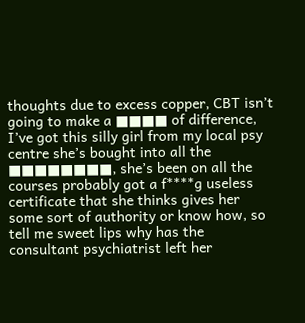thoughts due to excess copper, CBT isn’t going to make a ■■■■ of difference, I’ve got this silly girl from my local psy centre she’s bought into all the ■■■■■■■■, she’s been on all the courses probably got a f****g useless certificate that she thinks gives her some sort of authority or know how, so tell me sweet lips why has the consultant psychiatrist left her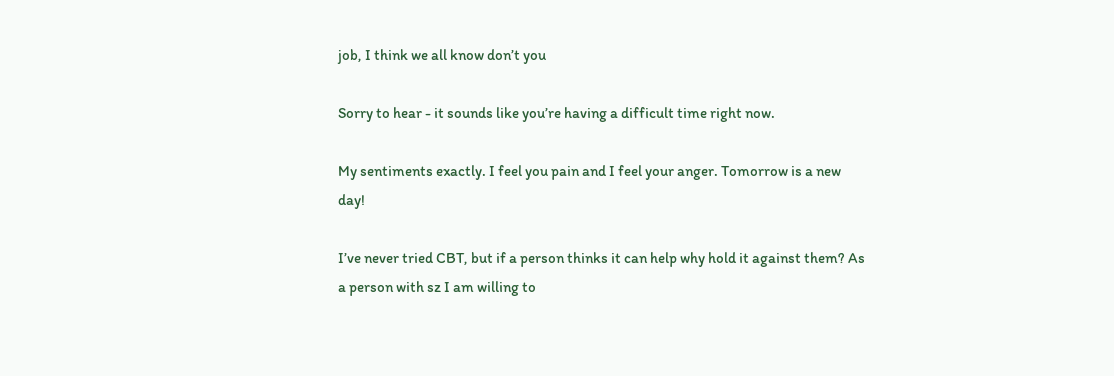job, I think we all know don’t you

Sorry to hear - it sounds like you’re having a difficult time right now.

My sentiments exactly. I feel you pain and I feel your anger. Tomorrow is a new day!

I’ve never tried CBT, but if a person thinks it can help why hold it against them? As a person with sz I am willing to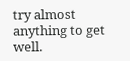try almost anything to get well.